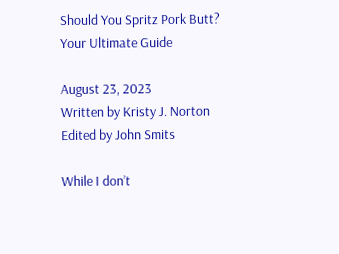Should You Spritz Pork Butt? Your Ultimate Guide

August 23, 2023
Written by Kristy J. Norton
Edited by John Smits

While I don’t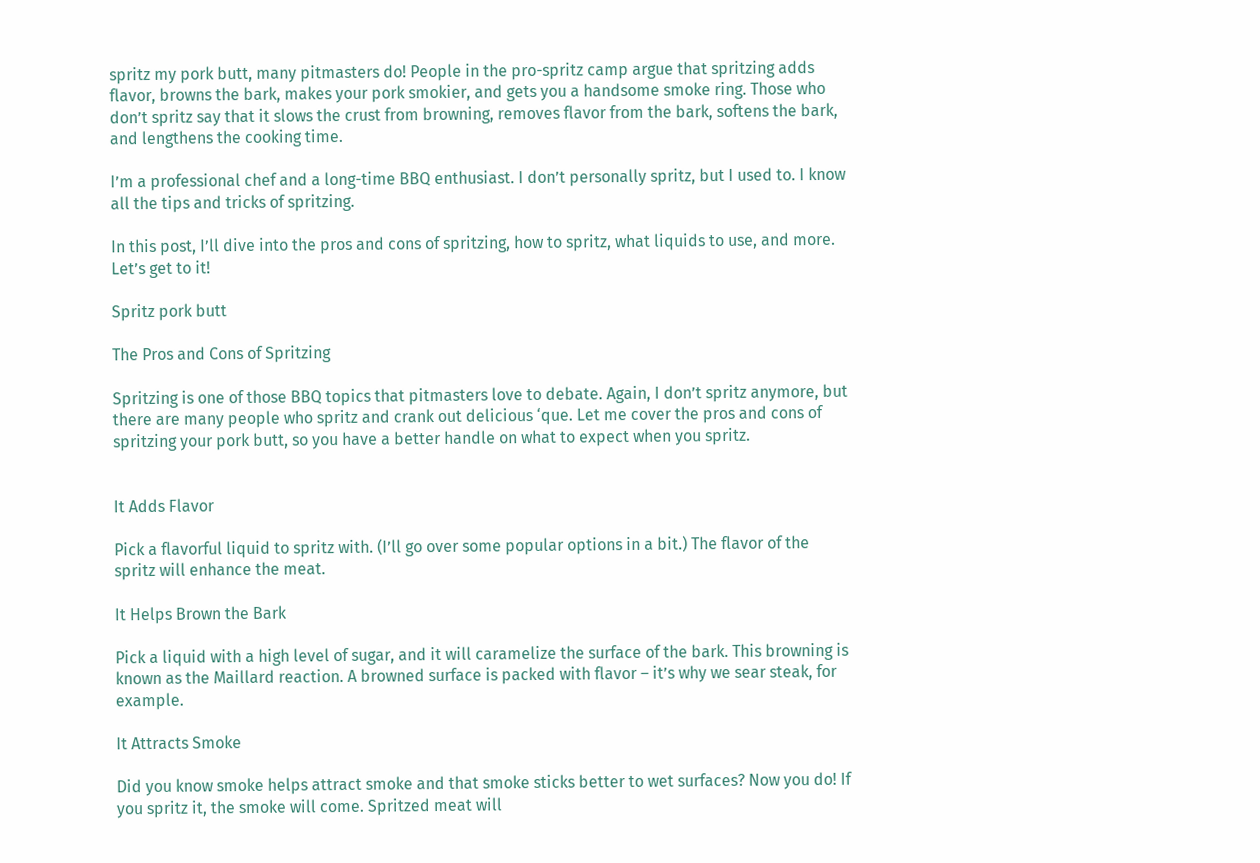spritz my pork butt, many pitmasters do! People in the pro-spritz camp argue that spritzing adds flavor, browns the bark, makes your pork smokier, and gets you a handsome smoke ring. Those who don’t spritz say that it slows the crust from browning, removes flavor from the bark, softens the bark, and lengthens the cooking time.

I’m a professional chef and a long-time BBQ enthusiast. I don’t personally spritz, but I used to. I know all the tips and tricks of spritzing.

In this post, I’ll dive into the pros and cons of spritzing, how to spritz, what liquids to use, and more. Let’s get to it!

Spritz pork butt

The Pros and Cons of Spritzing

Spritzing is one of those BBQ topics that pitmasters love to debate. Again, I don’t spritz anymore, but there are many people who spritz and crank out delicious ‘que. Let me cover the pros and cons of spritzing your pork butt, so you have a better handle on what to expect when you spritz.


It Adds Flavor

Pick a flavorful liquid to spritz with. (I’ll go over some popular options in a bit.) The flavor of the spritz will enhance the meat.

It Helps Brown the Bark

Pick a liquid with a high level of sugar, and it will caramelize the surface of the bark. This browning is known as the Maillard reaction. A browned surface is packed with flavor – it’s why we sear steak, for example.

It Attracts Smoke

Did you know smoke helps attract smoke and that smoke sticks better to wet surfaces? Now you do! If you spritz it, the smoke will come. Spritzed meat will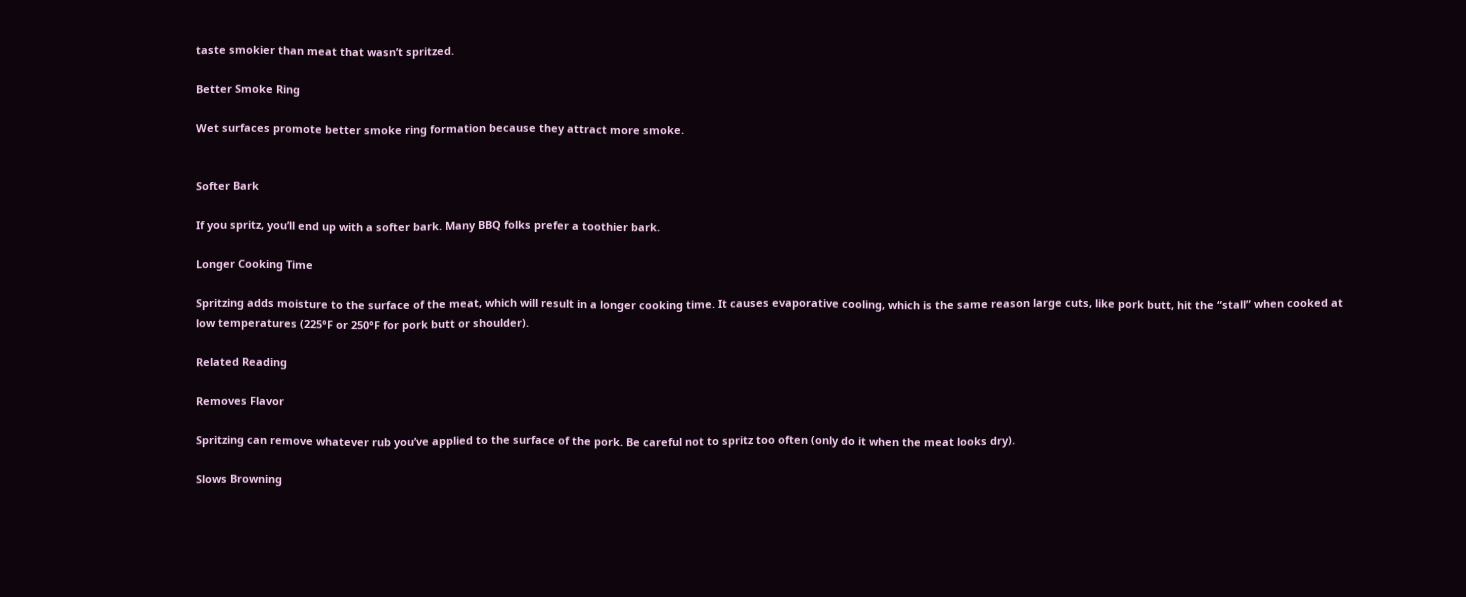taste smokier than meat that wasn’t spritzed.

Better Smoke Ring

Wet surfaces promote better smoke ring formation because they attract more smoke.


Softer Bark

If you spritz, you’ll end up with a softer bark. Many BBQ folks prefer a toothier bark.

Longer Cooking Time

Spritzing adds moisture to the surface of the meat, which will result in a longer cooking time. It causes evaporative cooling, which is the same reason large cuts, like pork butt, hit the “stall” when cooked at low temperatures (225°F or 250°F for pork butt or shoulder).

Related Reading

Removes Flavor

Spritzing can remove whatever rub you’ve applied to the surface of the pork. Be careful not to spritz too often (only do it when the meat looks dry).

Slows Browning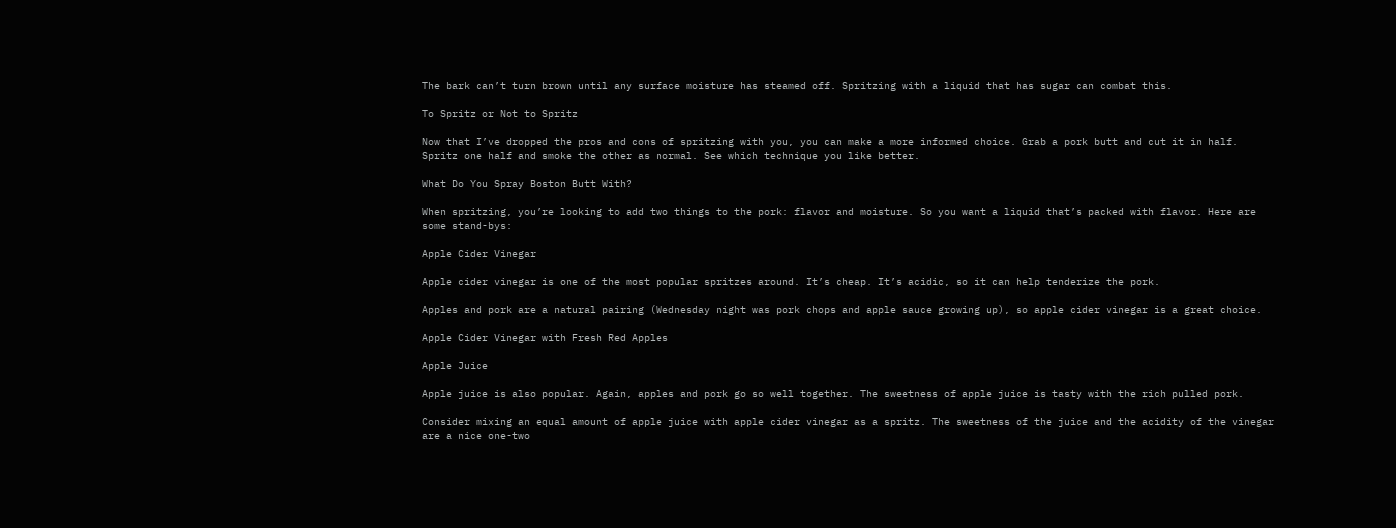The bark can’t turn brown until any surface moisture has steamed off. Spritzing with a liquid that has sugar can combat this.

To Spritz or Not to Spritz

Now that I’ve dropped the pros and cons of spritzing with you, you can make a more informed choice. Grab a pork butt and cut it in half. Spritz one half and smoke the other as normal. See which technique you like better.

What Do You Spray Boston Butt With?

When spritzing, you’re looking to add two things to the pork: flavor and moisture. So you want a liquid that’s packed with flavor. Here are some stand-bys:

Apple Cider Vinegar

Apple cider vinegar is one of the most popular spritzes around. It’s cheap. It’s acidic, so it can help tenderize the pork.

Apples and pork are a natural pairing (Wednesday night was pork chops and apple sauce growing up), so apple cider vinegar is a great choice.

Apple Cider Vinegar with Fresh Red Apples

Apple Juice

Apple juice is also popular. Again, apples and pork go so well together. The sweetness of apple juice is tasty with the rich pulled pork.

Consider mixing an equal amount of apple juice with apple cider vinegar as a spritz. The sweetness of the juice and the acidity of the vinegar are a nice one-two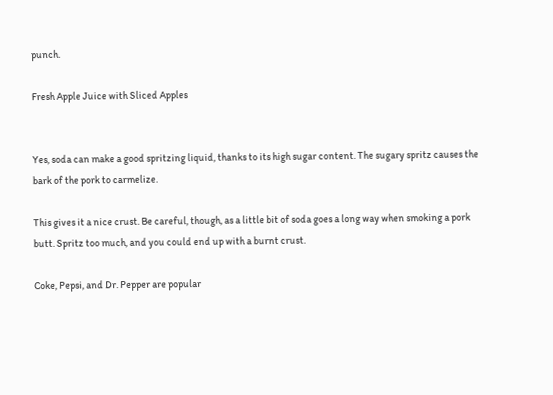punch.

Fresh Apple Juice with Sliced Apples


Yes, soda can make a good spritzing liquid, thanks to its high sugar content. The sugary spritz causes the bark of the pork to carmelize.

This gives it a nice crust. Be careful, though, as a little bit of soda goes a long way when smoking a pork butt. Spritz too much, and you could end up with a burnt crust.

Coke, Pepsi, and Dr. Pepper are popular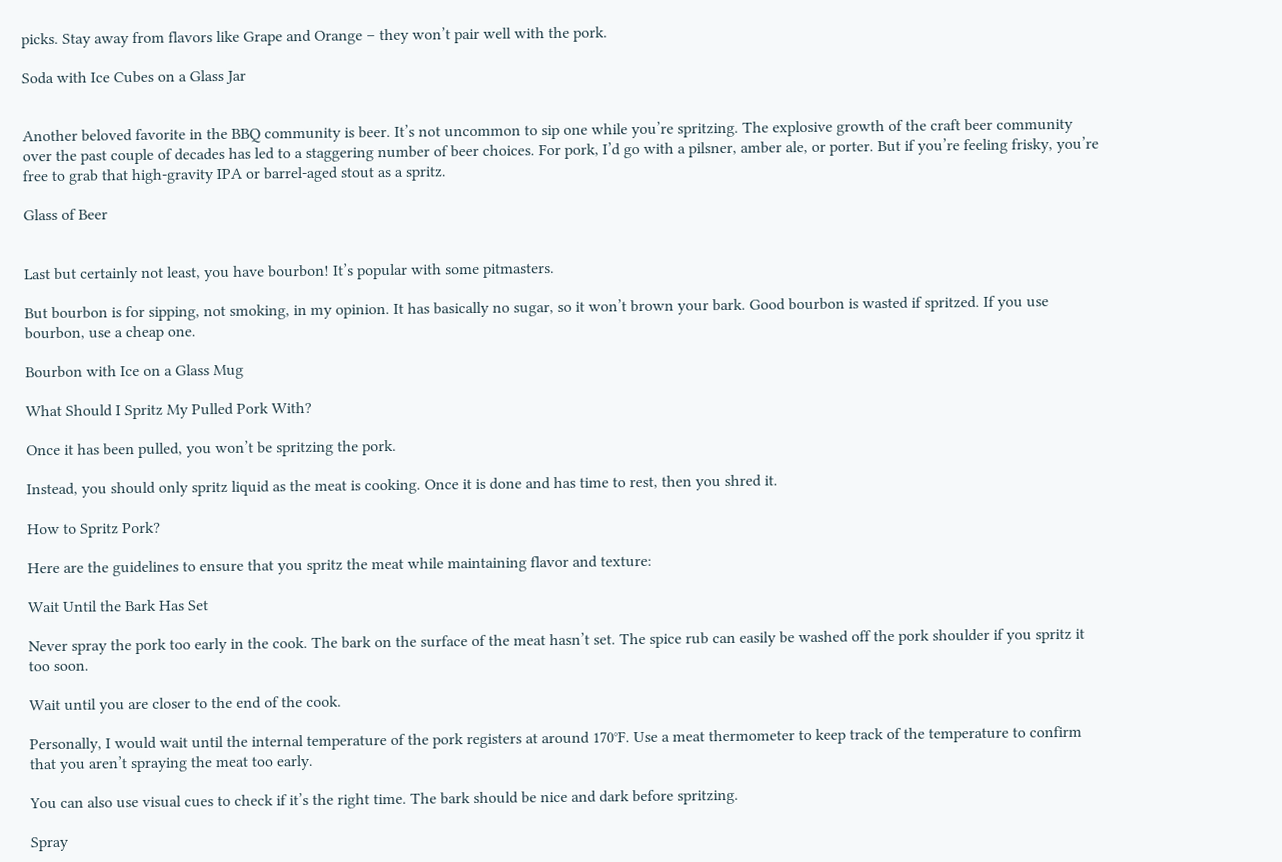picks. Stay away from flavors like Grape and Orange – they won’t pair well with the pork.

Soda with Ice Cubes on a Glass Jar


Another beloved favorite in the BBQ community is beer. It’s not uncommon to sip one while you’re spritzing. The explosive growth of the craft beer community over the past couple of decades has led to a staggering number of beer choices. For pork, I’d go with a pilsner, amber ale, or porter. But if you’re feeling frisky, you’re free to grab that high-gravity IPA or barrel-aged stout as a spritz.

Glass of Beer


Last but certainly not least, you have bourbon! It’s popular with some pitmasters.

But bourbon is for sipping, not smoking, in my opinion. It has basically no sugar, so it won’t brown your bark. Good bourbon is wasted if spritzed. If you use bourbon, use a cheap one.

Bourbon with Ice on a Glass Mug

What Should I Spritz My Pulled Pork With?

Once it has been pulled, you won’t be spritzing the pork.

Instead, you should only spritz liquid as the meat is cooking. Once it is done and has time to rest, then you shred it.

How to Spritz Pork?

Here are the guidelines to ensure that you spritz the meat while maintaining flavor and texture:

Wait Until the Bark Has Set

Never spray the pork too early in the cook. The bark on the surface of the meat hasn’t set. The spice rub can easily be washed off the pork shoulder if you spritz it too soon.

Wait until you are closer to the end of the cook.

Personally, I would wait until the internal temperature of the pork registers at around 170°F. Use a meat thermometer to keep track of the temperature to confirm that you aren’t spraying the meat too early.

You can also use visual cues to check if it’s the right time. The bark should be nice and dark before spritzing.

Spray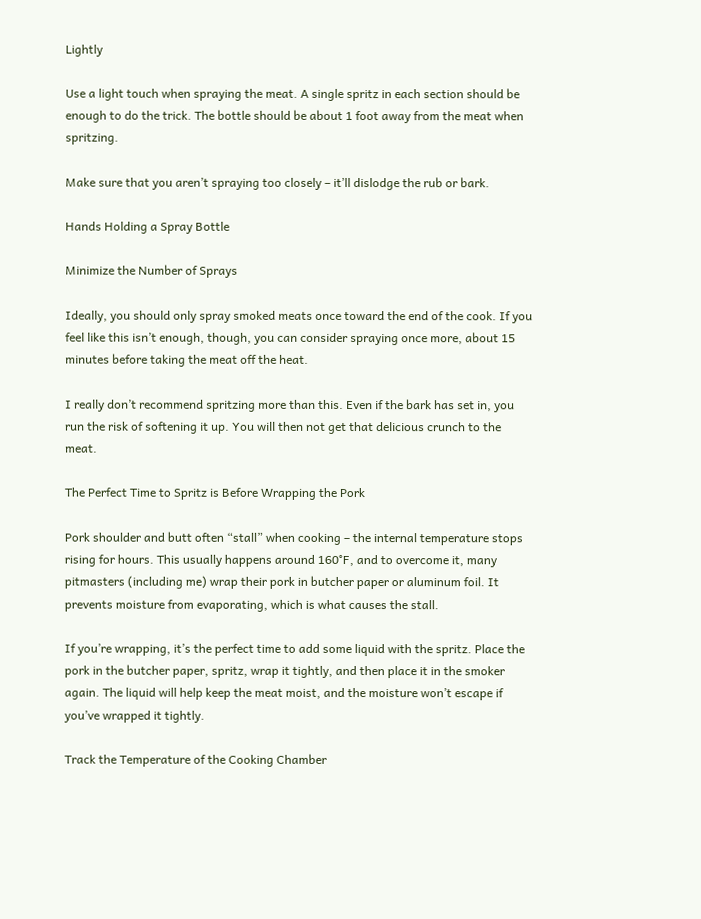Lightly

Use a light touch when spraying the meat. A single spritz in each section should be enough to do the trick. The bottle should be about 1 foot away from the meat when spritzing.

Make sure that you aren’t spraying too closely – it’ll dislodge the rub or bark.

Hands Holding a Spray Bottle

Minimize the Number of Sprays

Ideally, you should only spray smoked meats once toward the end of the cook. If you feel like this isn’t enough, though, you can consider spraying once more, about 15 minutes before taking the meat off the heat.

I really don’t recommend spritzing more than this. Even if the bark has set in, you run the risk of softening it up. You will then not get that delicious crunch to the meat.

The Perfect Time to Spritz is Before Wrapping the Pork

Pork shoulder and butt often “stall” when cooking – the internal temperature stops rising for hours. This usually happens around 160°F, and to overcome it, many pitmasters (including me) wrap their pork in butcher paper or aluminum foil. It prevents moisture from evaporating, which is what causes the stall.

If you’re wrapping, it’s the perfect time to add some liquid with the spritz. Place the pork in the butcher paper, spritz, wrap it tightly, and then place it in the smoker again. The liquid will help keep the meat moist, and the moisture won’t escape if you’ve wrapped it tightly.

Track the Temperature of the Cooking Chamber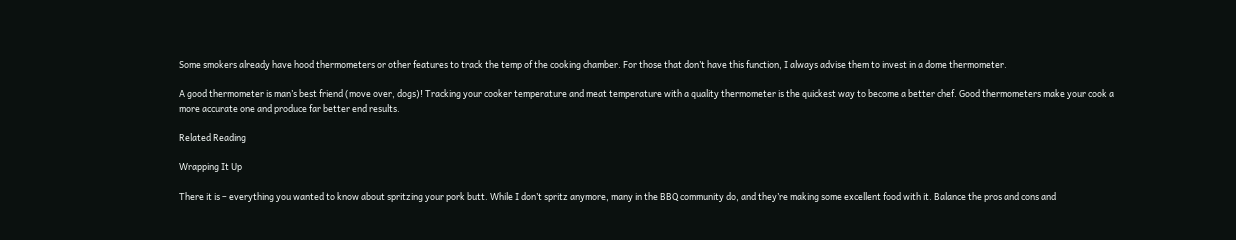Some smokers already have hood thermometers or other features to track the temp of the cooking chamber. For those that don’t have this function, I always advise them to invest in a dome thermometer.

A good thermometer is man’s best friend (move over, dogs)! Tracking your cooker temperature and meat temperature with a quality thermometer is the quickest way to become a better chef. Good thermometers make your cook a more accurate one and produce far better end results.

Related Reading

Wrapping It Up

There it is – everything you wanted to know about spritzing your pork butt. While I don’t spritz anymore, many in the BBQ community do, and they’re making some excellent food with it. Balance the pros and cons and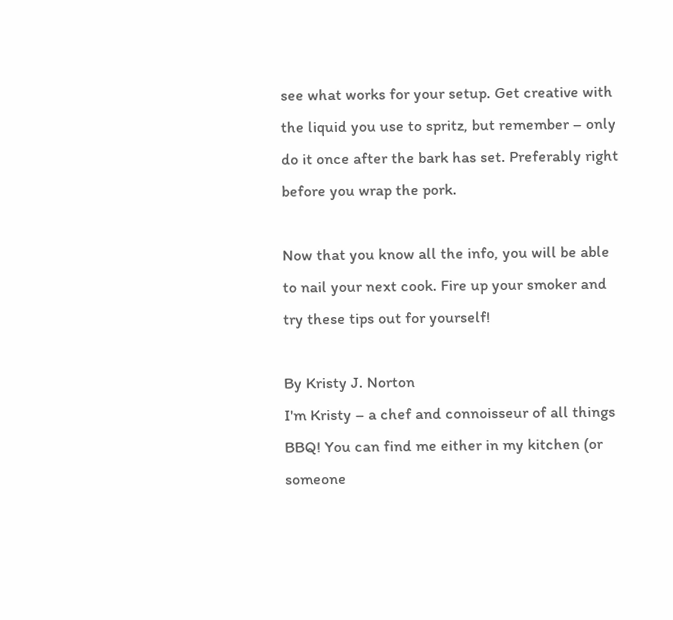see what works for your setup. Get creative with the liquid you use to spritz, but remember – only do it once after the bark has set. Preferably right before you wrap the pork.

Now that you know all the info, you will be able to nail your next cook. Fire up your smoker and try these tips out for yourself!

By Kristy J. Norton
I'm Kristy – a chef and connoisseur of all things BBQ! You can find me either in my kitchen (or someone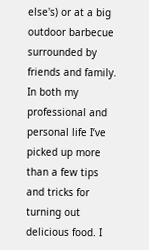else's) or at a big outdoor barbecue surrounded by friends and family. In both my professional and personal life I’ve picked up more than a few tips and tricks for turning out delicious food. I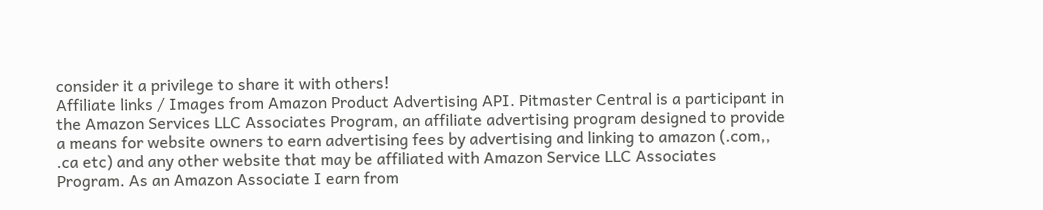consider it a privilege to share it with others!
Affiliate links / Images from Amazon Product Advertising API. Pitmaster Central is a participant in the Amazon Services LLC Associates Program, an affiliate advertising program designed to provide a means for website owners to earn advertising fees by advertising and linking to amazon (.com,, .ca etc) and any other website that may be affiliated with Amazon Service LLC Associates Program. As an Amazon Associate I earn from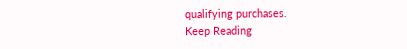qualifying purchases.
Keep Reading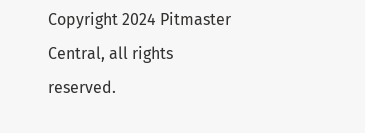Copyright 2024 Pitmaster Central, all rights reserved.